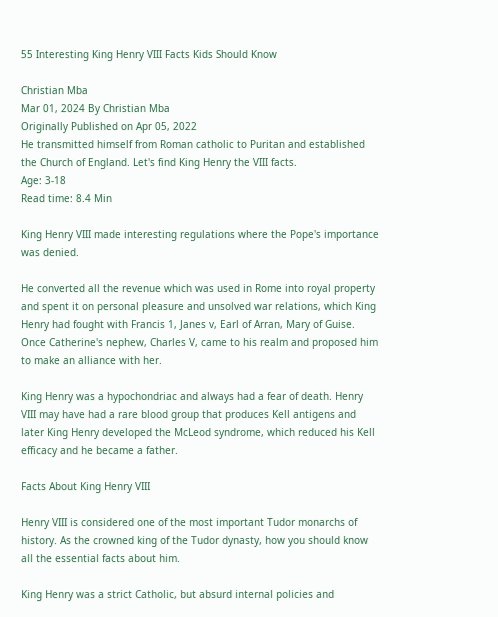55 Interesting King Henry VIII Facts Kids Should Know

Christian Mba
Mar 01, 2024 By Christian Mba
Originally Published on Apr 05, 2022
He transmitted himself from Roman catholic to Puritan and established the Church of England. Let's find King Henry the VIII facts.
Age: 3-18
Read time: 8.4 Min

King Henry VIII made interesting regulations where the Pope's importance was denied.

He converted all the revenue which was used in Rome into royal property and spent it on personal pleasure and unsolved war relations, which King Henry had fought with Francis 1, Janes v, Earl of Arran, Mary of Guise. Once Catherine's nephew, Charles V, came to his realm and proposed him to make an alliance with her.

King Henry was a hypochondriac and always had a fear of death. Henry VIII may have had a rare blood group that produces Kell antigens and later King Henry developed the McLeod syndrome, which reduced his Kell efficacy and he became a father.

Facts About King Henry VIII

Henry VIII is considered one of the most important Tudor monarchs of history. As the crowned king of the Tudor dynasty, how you should know all the essential facts about him.

King Henry was a strict Catholic, but absurd internal policies and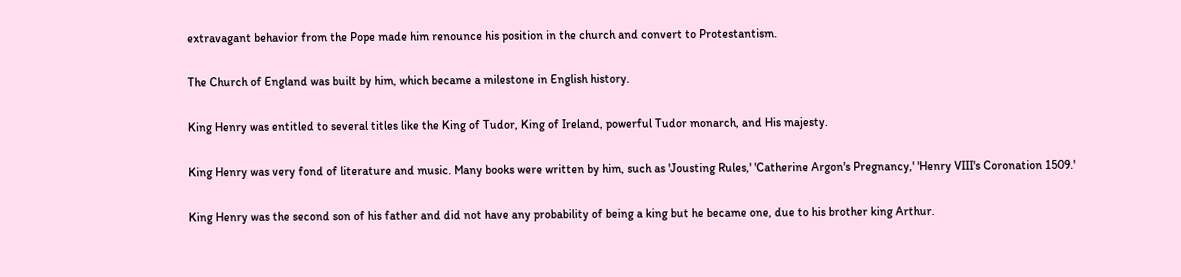extravagant behavior from the Pope made him renounce his position in the church and convert to Protestantism.

The Church of England was built by him, which became a milestone in English history.

King Henry was entitled to several titles like the King of Tudor, King of Ireland, powerful Tudor monarch, and His majesty.

King Henry was very fond of literature and music. Many books were written by him, such as 'Jousting Rules,' 'Catherine Argon's Pregnancy,' 'Henry VIII's Coronation 1509.'

King Henry was the second son of his father and did not have any probability of being a king but he became one, due to his brother king Arthur.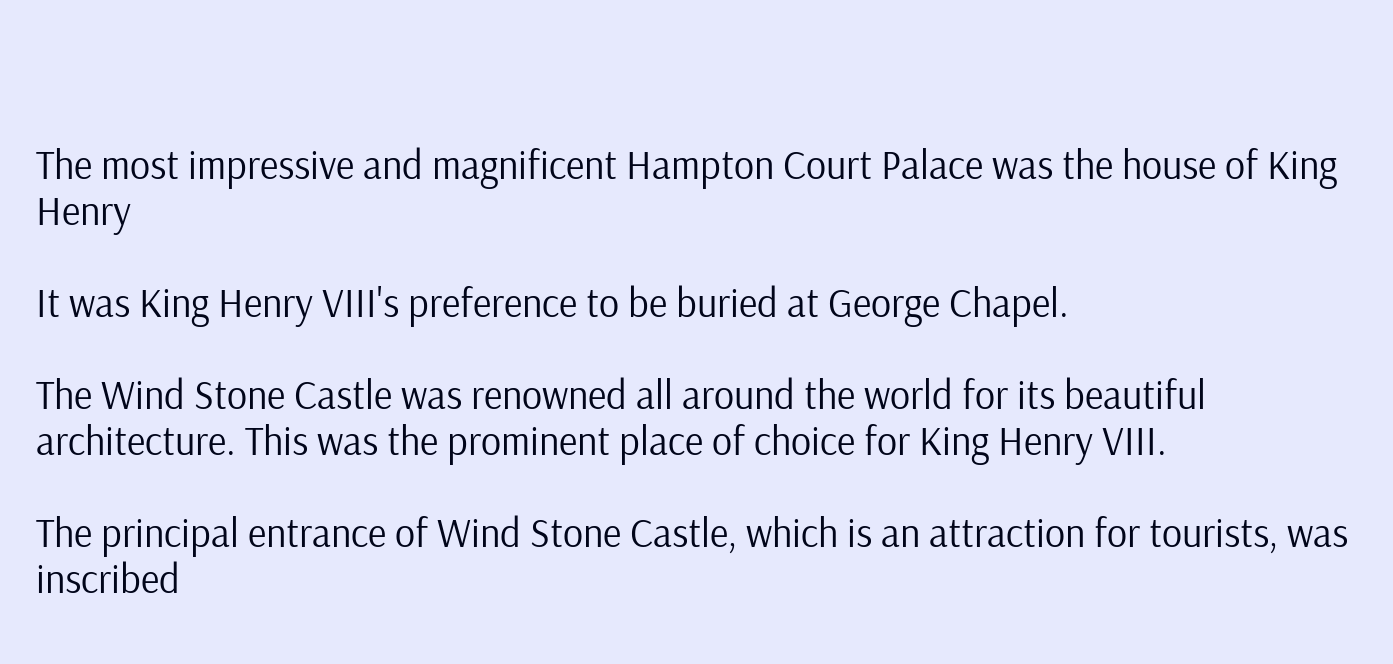The most impressive and magnificent Hampton Court Palace was the house of King Henry

It was King Henry VIII's preference to be buried at George Chapel.

The Wind Stone Castle was renowned all around the world for its beautiful architecture. This was the prominent place of choice for King Henry VIII.

The principal entrance of Wind Stone Castle, which is an attraction for tourists, was inscribed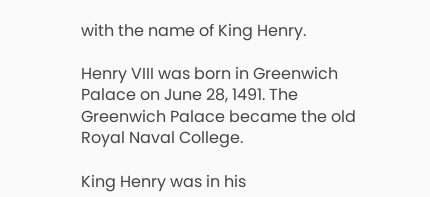with the name of King Henry.

Henry VIII was born in Greenwich Palace on June 28, 1491. The Greenwich Palace became the old Royal Naval College.

King Henry was in his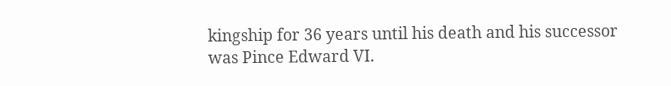kingship for 36 years until his death and his successor was Pince Edward VI.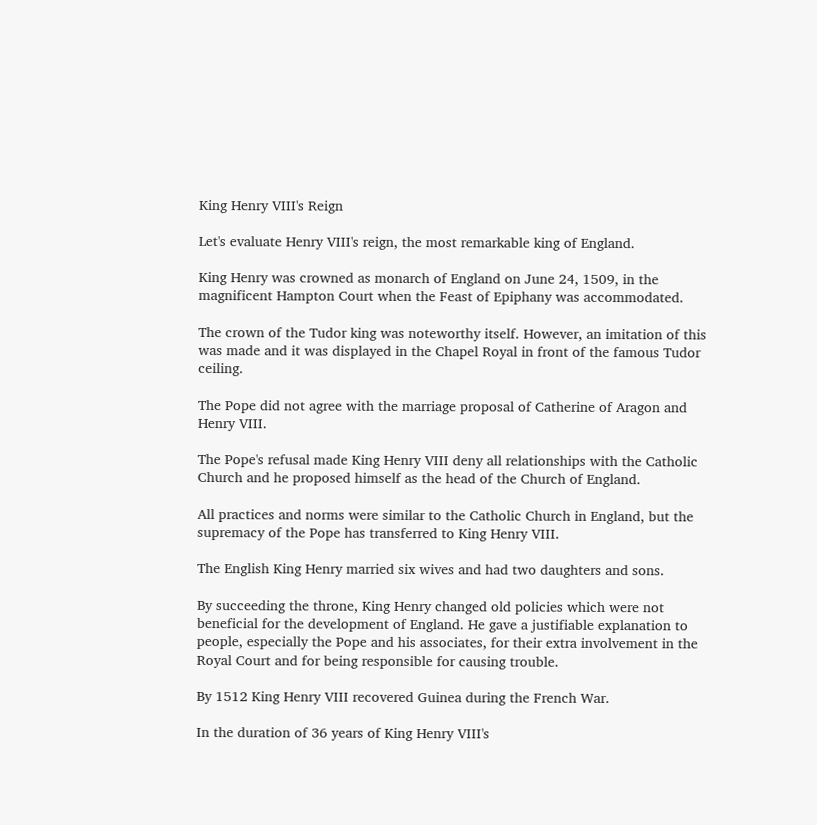King Henry VIII's Reign

Let's evaluate Henry VIII's reign, the most remarkable king of England.

King Henry was crowned as monarch of England on June 24, 1509, in the magnificent Hampton Court when the Feast of Epiphany was accommodated.

The crown of the Tudor king was noteworthy itself. However, an imitation of this was made and it was displayed in the Chapel Royal in front of the famous Tudor ceiling.

The Pope did not agree with the marriage proposal of Catherine of Aragon and Henry VIII.

The Pope's refusal made King Henry VIII deny all relationships with the Catholic Church and he proposed himself as the head of the Church of England.

All practices and norms were similar to the Catholic Church in England, but the supremacy of the Pope has transferred to King Henry VIII.

The English King Henry married six wives and had two daughters and sons.

By succeeding the throne, King Henry changed old policies which were not beneficial for the development of England. He gave a justifiable explanation to people, especially the Pope and his associates, for their extra involvement in the Royal Court and for being responsible for causing trouble.

By 1512 King Henry VIII recovered Guinea during the French War.

In the duration of 36 years of King Henry VIII's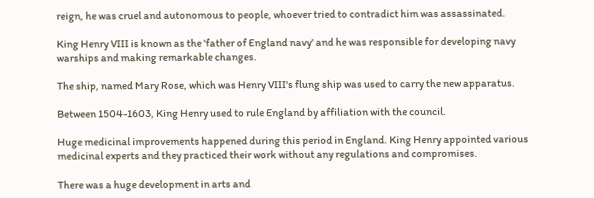reign, he was cruel and autonomous to people, whoever tried to contradict him was assassinated.

King Henry VIII is known as the 'father of England navy' and he was responsible for developing navy warships and making remarkable changes.

The ship, named Mary Rose, which was Henry VIII's flung ship was used to carry the new apparatus.

Between 1504-1603, King Henry used to rule England by affiliation with the council.

Huge medicinal improvements happened during this period in England. King Henry appointed various medicinal experts and they practiced their work without any regulations and compromises.

There was a huge development in arts and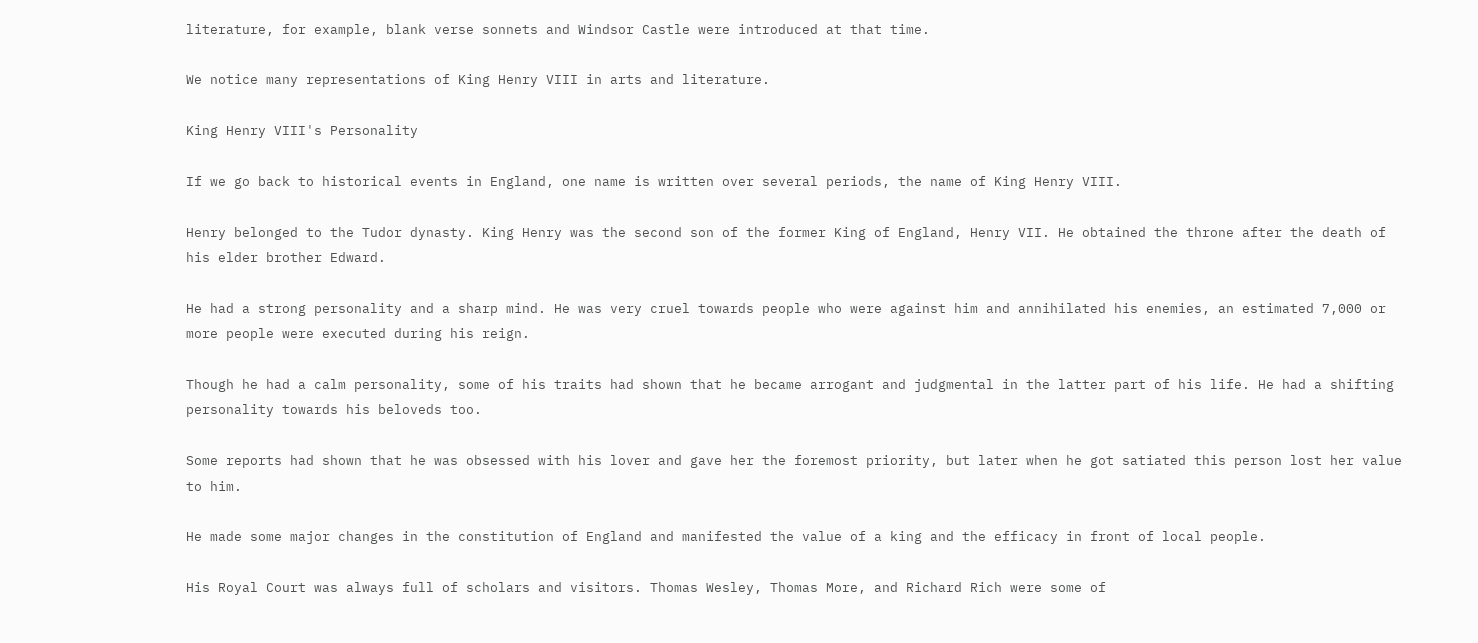literature, for example, blank verse sonnets and Windsor Castle were introduced at that time.

We notice many representations of King Henry VIII in arts and literature.

King Henry VIII's Personality

If we go back to historical events in England, one name is written over several periods, the name of King Henry VIII.

Henry belonged to the Tudor dynasty. King Henry was the second son of the former King of England, Henry VII. He obtained the throne after the death of his elder brother Edward.

He had a strong personality and a sharp mind. He was very cruel towards people who were against him and annihilated his enemies, an estimated 7,000 or more people were executed during his reign.

Though he had a calm personality, some of his traits had shown that he became arrogant and judgmental in the latter part of his life. He had a shifting personality towards his beloveds too.

Some reports had shown that he was obsessed with his lover and gave her the foremost priority, but later when he got satiated this person lost her value to him.

He made some major changes in the constitution of England and manifested the value of a king and the efficacy in front of local people.

His Royal Court was always full of scholars and visitors. Thomas Wesley, Thomas More, and Richard Rich were some of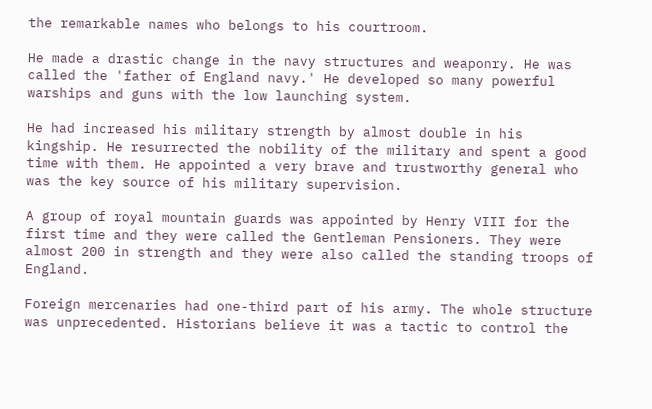the remarkable names who belongs to his courtroom.

He made a drastic change in the navy structures and weaponry. He was called the 'father of England navy.' He developed so many powerful warships and guns with the low launching system.

He had increased his military strength by almost double in his kingship. He resurrected the nobility of the military and spent a good time with them. He appointed a very brave and trustworthy general who was the key source of his military supervision.

A group of royal mountain guards was appointed by Henry VIII for the first time and they were called the Gentleman Pensioners. They were almost 200 in strength and they were also called the standing troops of England.

Foreign mercenaries had one-third part of his army. The whole structure was unprecedented. Historians believe it was a tactic to control the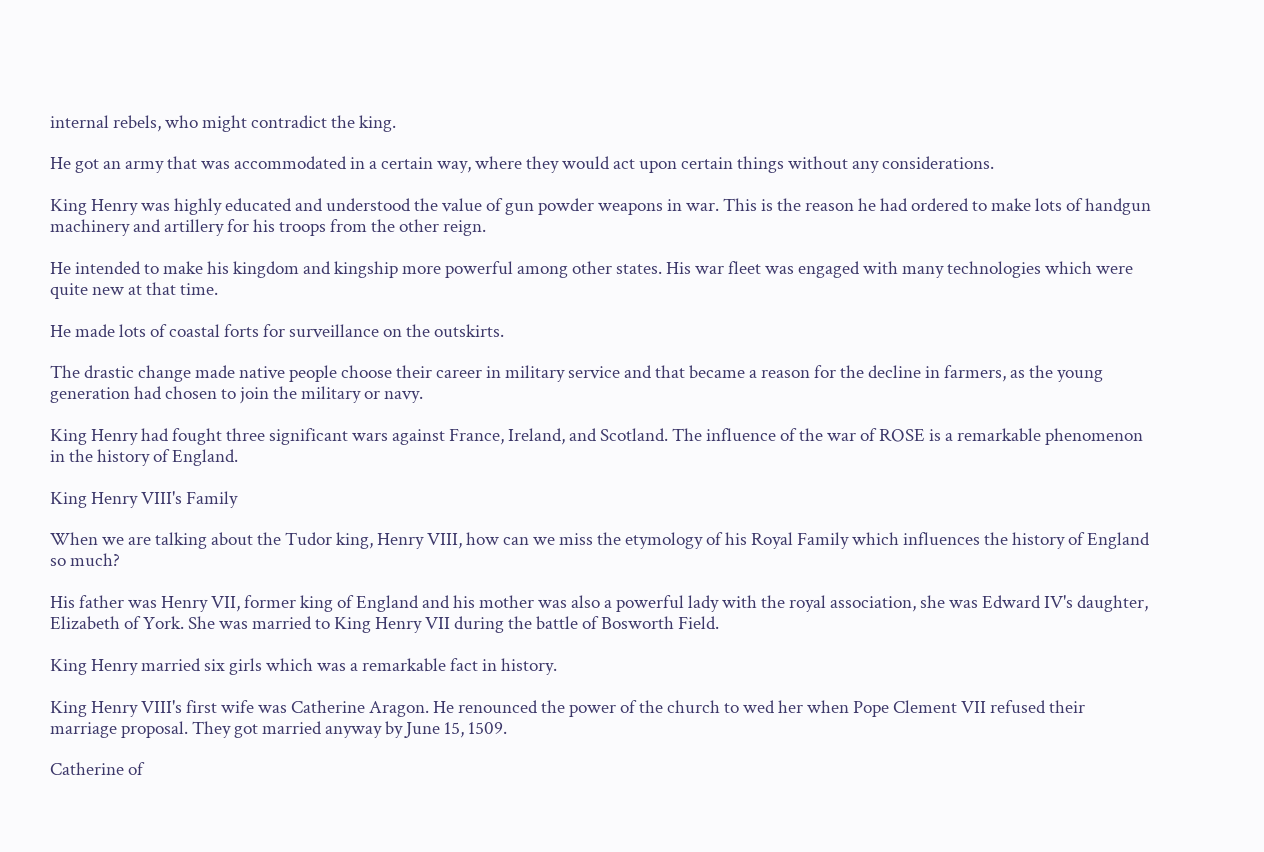internal rebels, who might contradict the king.

He got an army that was accommodated in a certain way, where they would act upon certain things without any considerations.

King Henry was highly educated and understood the value of gun powder weapons in war. This is the reason he had ordered to make lots of handgun machinery and artillery for his troops from the other reign.

He intended to make his kingdom and kingship more powerful among other states. His war fleet was engaged with many technologies which were quite new at that time.

He made lots of coastal forts for surveillance on the outskirts.

The drastic change made native people choose their career in military service and that became a reason for the decline in farmers, as the young generation had chosen to join the military or navy.

King Henry had fought three significant wars against France, Ireland, and Scotland. The influence of the war of ROSE is a remarkable phenomenon in the history of England.

King Henry VIII's Family

When we are talking about the Tudor king, Henry VIII, how can we miss the etymology of his Royal Family which influences the history of England so much?

His father was Henry VII, former king of England and his mother was also a powerful lady with the royal association, she was Edward IV's daughter, Elizabeth of York. She was married to King Henry VII during the battle of Bosworth Field.

King Henry married six girls which was a remarkable fact in history.

King Henry VIII's first wife was Catherine Aragon. He renounced the power of the church to wed her when Pope Clement VII refused their marriage proposal. They got married anyway by June 15, 1509.

Catherine of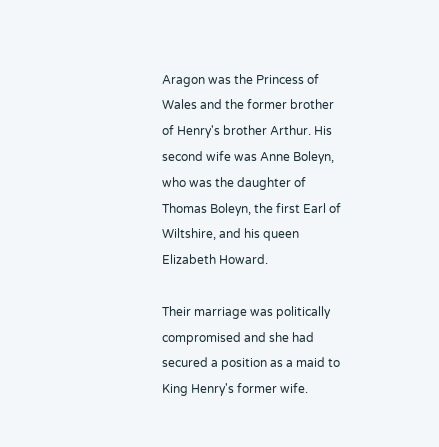Aragon was the Princess of Wales and the former brother of Henry's brother Arthur. His second wife was Anne Boleyn, who was the daughter of Thomas Boleyn, the first Earl of Wiltshire, and his queen Elizabeth Howard.

Their marriage was politically compromised and she had secured a position as a maid to King Henry's former wife.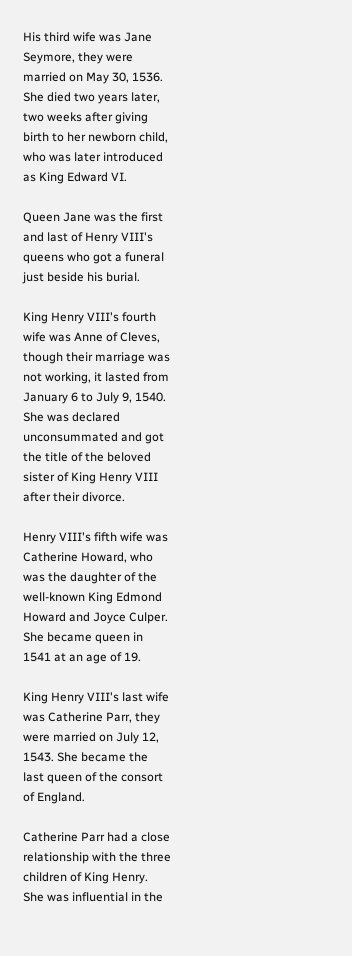His third wife was Jane Seymore, they were married on May 30, 1536. She died two years later, two weeks after giving birth to her newborn child, who was later introduced as King Edward VI.

Queen Jane was the first and last of Henry VIII's queens who got a funeral just beside his burial.

King Henry VIII's fourth wife was Anne of Cleves, though their marriage was not working, it lasted from January 6 to July 9, 1540. She was declared unconsummated and got the title of the beloved sister of King Henry VIII after their divorce.

Henry VIII's fifth wife was Catherine Howard, who was the daughter of the well-known King Edmond Howard and Joyce Culper. She became queen in 1541 at an age of 19.

King Henry VIII's last wife was Catherine Parr, they were married on July 12, 1543. She became the last queen of the consort of England.

Catherine Parr had a close relationship with the three children of King Henry. She was influential in the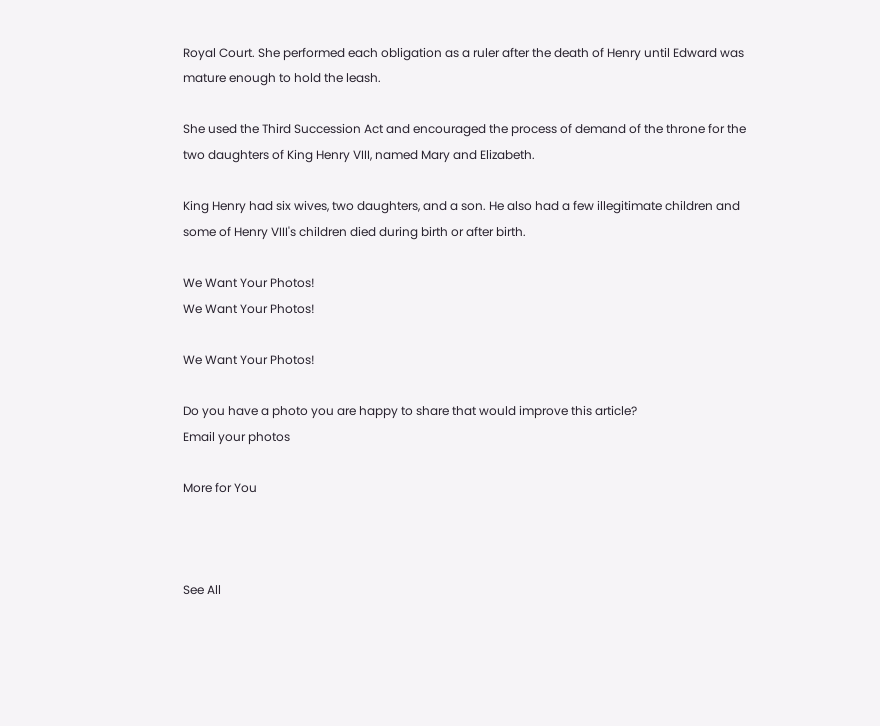Royal Court. She performed each obligation as a ruler after the death of Henry until Edward was mature enough to hold the leash.

She used the Third Succession Act and encouraged the process of demand of the throne for the two daughters of King Henry VIII, named Mary and Elizabeth.

King Henry had six wives, two daughters, and a son. He also had a few illegitimate children and some of Henry VIII's children died during birth or after birth.

We Want Your Photos!
We Want Your Photos!

We Want Your Photos!

Do you have a photo you are happy to share that would improve this article?
Email your photos

More for You



See All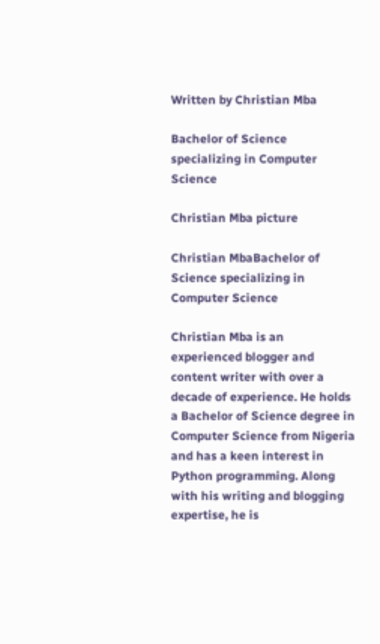Written by Christian Mba

Bachelor of Science specializing in Computer Science

Christian Mba picture

Christian MbaBachelor of Science specializing in Computer Science

Christian Mba is an experienced blogger and content writer with over a decade of experience. He holds a Bachelor of Science degree in Computer Science from Nigeria and has a keen interest in Python programming. Along with his writing and blogging expertise, he is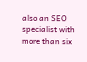also an SEO specialist with more than six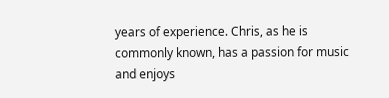years of experience. Chris, as he is commonly known, has a passion for music and enjoys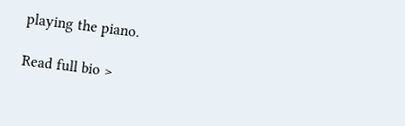playing the piano.

Read full bio >